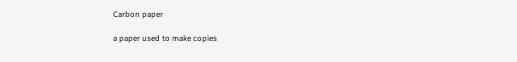Carbon paper

a paper used to make copies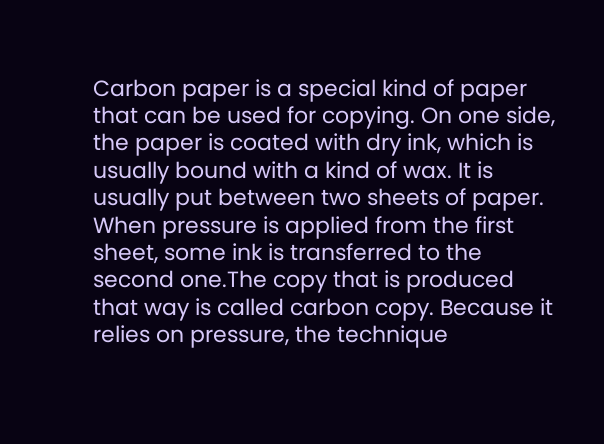Carbon paper is a special kind of paper that can be used for copying. On one side, the paper is coated with dry ink, which is usually bound with a kind of wax. It is usually put between two sheets of paper. When pressure is applied from the first sheet, some ink is transferred to the second one.The copy that is produced that way is called carbon copy. Because it relies on pressure, the technique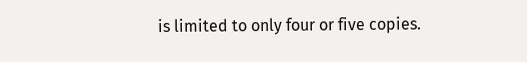is limited to only four or five copies.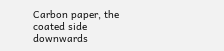Carbon paper, the coated side downwards